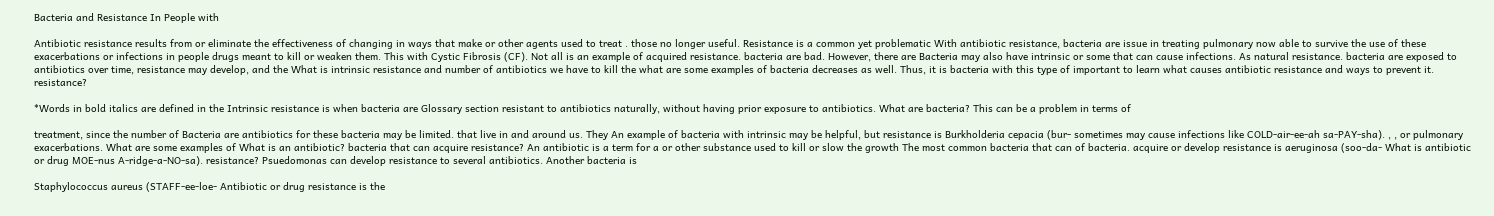Bacteria and Resistance In People with

Antibiotic resistance results from or eliminate the effectiveness of changing in ways that make or other agents used to treat . those no longer useful. Resistance is a common yet problematic With antibiotic resistance, bacteria are issue in treating pulmonary now able to survive the use of these exacerbations or infections in people drugs meant to kill or weaken them. This with Cystic Fibrosis (CF). Not all is an example of acquired resistance. bacteria are bad. However, there are Bacteria may also have intrinsic or some that can cause infections. As natural resistance. bacteria are exposed to antibiotics over time, resistance may develop, and the What is intrinsic resistance and number of antibiotics we have to kill the what are some examples of bacteria decreases as well. Thus, it is bacteria with this type of important to learn what causes antibiotic resistance and ways to prevent it. resistance?

*Words in bold italics are defined in the Intrinsic resistance is when bacteria are Glossary section resistant to antibiotics naturally, without having prior exposure to antibiotics. What are bacteria? This can be a problem in terms of

treatment, since the number of Bacteria are antibiotics for these bacteria may be limited. that live in and around us. They An example of bacteria with intrinsic may be helpful, but resistance is Burkholderia cepacia (bur- sometimes may cause infections like COLD-air-ee-ah sa-PAY-sha). , , or pulmonary exacerbations. What are some examples of What is an antibiotic? bacteria that can acquire resistance? An antibiotic is a term for a or other substance used to kill or slow the growth The most common bacteria that can of bacteria. acquire or develop resistance is aeruginosa (soo-da- What is antibiotic or drug MOE-nus A-ridge-a-NO-sa). resistance? Psuedomonas can develop resistance to several antibiotics. Another bacteria is

Staphylococcus aureus (STAFF-ee-loe- Antibiotic or drug resistance is the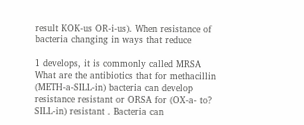result KOK-us OR-i-us). When resistance of bacteria changing in ways that reduce

1 develops, it is commonly called MRSA What are the antibiotics that for methacillin (METH-a-SILL-in) bacteria can develop resistance resistant or ORSA for (OX-a- to? SILL-in) resistant . Bacteria can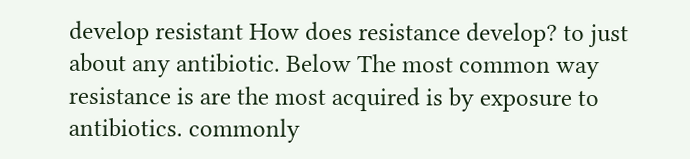develop resistant How does resistance develop? to just about any antibiotic. Below The most common way resistance is are the most acquired is by exposure to antibiotics. commonly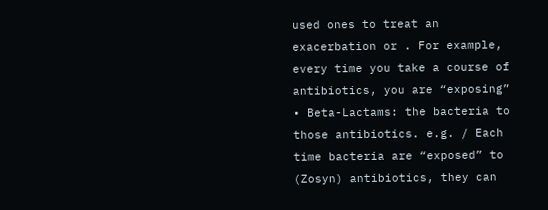used ones to treat an exacerbation or . For example, every time you take a course of antibiotics, you are “exposing” • Beta-Lactams: the bacteria to those antibiotics. e.g. / Each time bacteria are “exposed” to (Zosyn) antibiotics, they can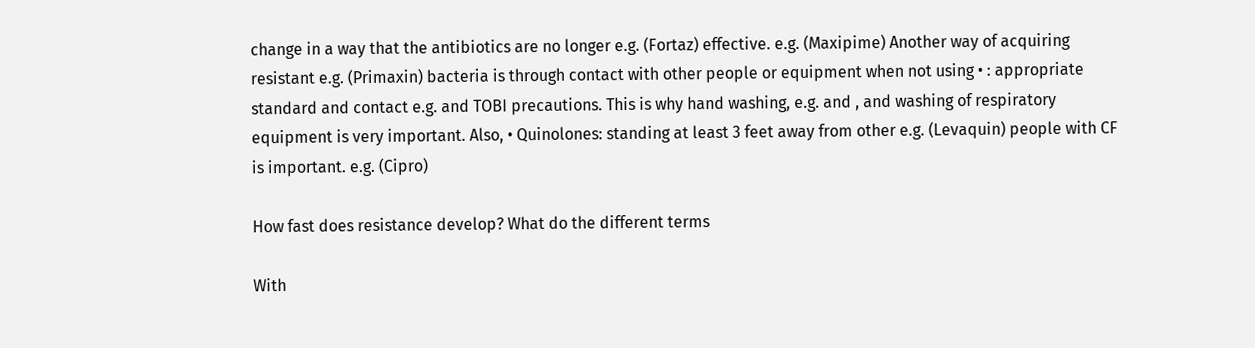change in a way that the antibiotics are no longer e.g. (Fortaz) effective. e.g. (Maxipime) Another way of acquiring resistant e.g. (Primaxin) bacteria is through contact with other people or equipment when not using • : appropriate standard and contact e.g. and TOBI precautions. This is why hand washing, e.g. and , and washing of respiratory equipment is very important. Also, • Quinolones: standing at least 3 feet away from other e.g. (Levaquin) people with CF is important. e.g. (Cipro)

How fast does resistance develop? What do the different terms

With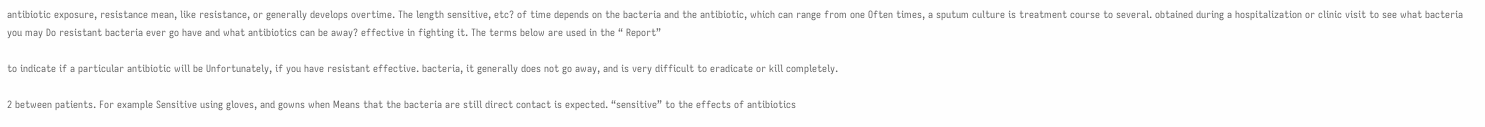antibiotic exposure, resistance mean, like resistance, or generally develops overtime. The length sensitive, etc? of time depends on the bacteria and the antibiotic, which can range from one Often times, a sputum culture is treatment course to several. obtained during a hospitalization or clinic visit to see what bacteria you may Do resistant bacteria ever go have and what antibiotics can be away? effective in fighting it. The terms below are used in the “ Report”

to indicate if a particular antibiotic will be Unfortunately, if you have resistant effective. bacteria, it generally does not go away, and is very difficult to eradicate or kill completely.

2 between patients. For example Sensitive using gloves, and gowns when Means that the bacteria are still direct contact is expected. “sensitive” to the effects of antibiotics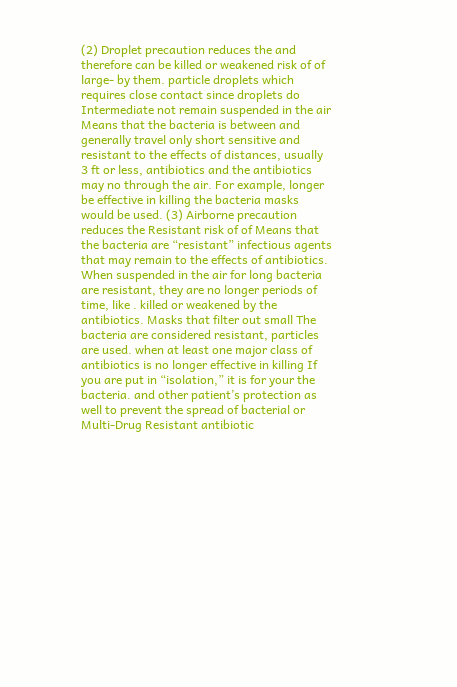(2) Droplet precaution reduces the and therefore can be killed or weakened risk of of large- by them. particle droplets which requires close contact since droplets do Intermediate not remain suspended in the air Means that the bacteria is between and generally travel only short sensitive and resistant to the effects of distances, usually 3 ft or less, antibiotics and the antibiotics may no through the air. For example, longer be effective in killing the bacteria masks would be used. (3) Airborne precaution reduces the Resistant risk of of Means that the bacteria are “resistant” infectious agents that may remain to the effects of antibiotics. When suspended in the air for long bacteria are resistant, they are no longer periods of time, like . killed or weakened by the antibiotics. Masks that filter out small The bacteria are considered resistant, particles are used. when at least one major class of antibiotics is no longer effective in killing If you are put in “isolation,” it is for your the bacteria. and other patient’s protection as well to prevent the spread of bacterial or Multi-Drug Resistant antibiotic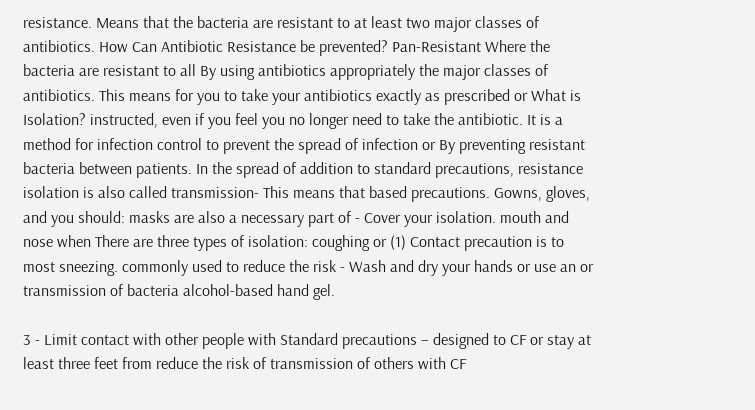resistance. Means that the bacteria are resistant to at least two major classes of antibiotics. How Can Antibiotic Resistance be prevented? Pan-Resistant Where the bacteria are resistant to all By using antibiotics appropriately the major classes of antibiotics. This means for you to take your antibiotics exactly as prescribed or What is Isolation? instructed, even if you feel you no longer need to take the antibiotic. It is a method for infection control to prevent the spread of infection or By preventing resistant bacteria between patients. In the spread of addition to standard precautions, resistance isolation is also called transmission- This means that based precautions. Gowns, gloves, and you should: masks are also a necessary part of - Cover your isolation. mouth and nose when There are three types of isolation: coughing or (1) Contact precaution is to most sneezing. commonly used to reduce the risk - Wash and dry your hands or use an or transmission of bacteria alcohol-based hand gel.

3 - Limit contact with other people with Standard precautions – designed to CF or stay at least three feet from reduce the risk of transmission of others with CF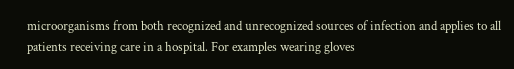microorganisms from both recognized and unrecognized sources of infection and applies to all patients receiving care in a hospital. For examples wearing gloves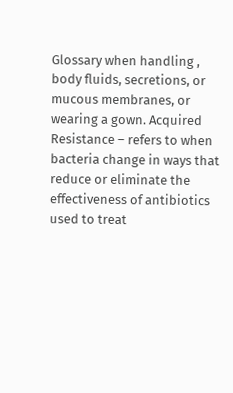Glossary when handling , body fluids, secretions, or mucous membranes, or wearing a gown. Acquired Resistance – refers to when bacteria change in ways that reduce or eliminate the effectiveness of antibiotics used to treat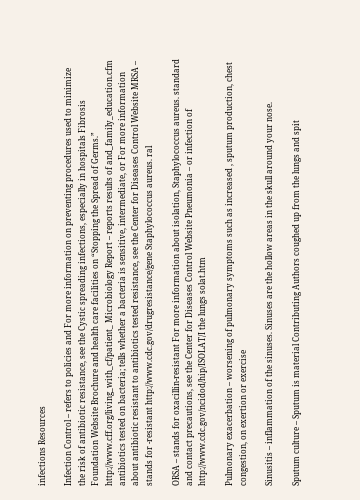infections Resources

Infection Control – refers to policies and For more information on preventing procedures used to minimize the risk of antibiotic resistance, see the Cystic spreading infections, especially in hospitals Fibrosis Foundation Website Brochure and health care facilities on “Stopping the Spread of Germs.” http://www.cff.org/living_with_cf/patient_ Microbiology Report – reports results of and_family_education.cfm antibiotics tested on bacteria; tells whether a bacteria is sensitive, intermediate, or For more information about antibiotic resistant to antibiotics tested resistance, see the Center for Diseases Control Website MRSA – stands for -resistant http://www.cdc.gov/drugresistance/gene Staphylococcus aureus. ral

ORSA – stands for oxacillin-resistant For more information about isolation, Staphylococcus aureus. standard and contact precautions, see the Center for Diseases Control Website Pneumonia – or infection of http://www.cdc.gov/ncidod/hip/ISOLAT/I the lungs solat.htm

Pulmonary exacerbation – worsening of pulmonary symptoms such as increased , sputum production, chest congestion, on exertion or exercise

Sinusitis – inflammation of the sinuses. Sinuses are the hollow areas in the skull around your nose.

Sputum culture – Sputum is material Contributing Authors coughed up from the lungs and spit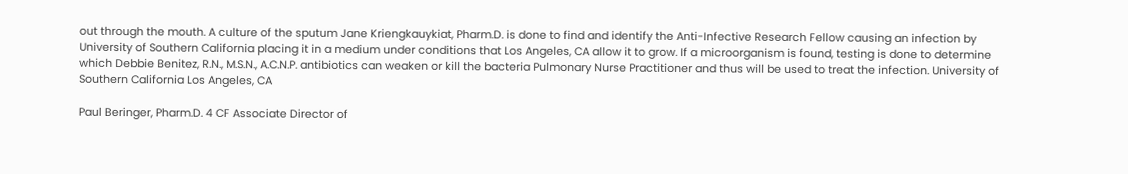out through the mouth. A culture of the sputum Jane Kriengkauykiat, Pharm.D. is done to find and identify the Anti-Infective Research Fellow causing an infection by University of Southern California placing it in a medium under conditions that Los Angeles, CA allow it to grow. If a microorganism is found, testing is done to determine which Debbie Benitez, R.N., M.S.N., A.C.N.P. antibiotics can weaken or kill the bacteria Pulmonary Nurse Practitioner and thus will be used to treat the infection. University of Southern California Los Angeles, CA

Paul Beringer, Pharm.D. 4 CF Associate Director of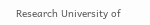Research University of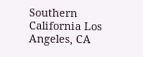Southern California Los Angeles, CA